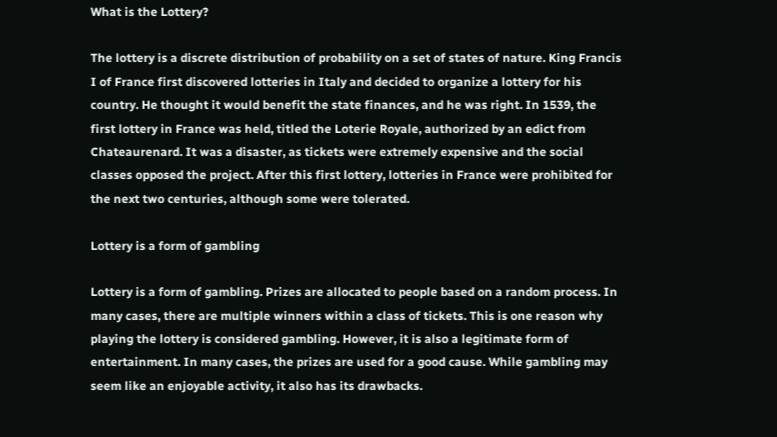What is the Lottery?

The lottery is a discrete distribution of probability on a set of states of nature. King Francis I of France first discovered lotteries in Italy and decided to organize a lottery for his country. He thought it would benefit the state finances, and he was right. In 1539, the first lottery in France was held, titled the Loterie Royale, authorized by an edict from Chateaurenard. It was a disaster, as tickets were extremely expensive and the social classes opposed the project. After this first lottery, lotteries in France were prohibited for the next two centuries, although some were tolerated.

Lottery is a form of gambling

Lottery is a form of gambling. Prizes are allocated to people based on a random process. In many cases, there are multiple winners within a class of tickets. This is one reason why playing the lottery is considered gambling. However, it is also a legitimate form of entertainment. In many cases, the prizes are used for a good cause. While gambling may seem like an enjoyable activity, it also has its drawbacks.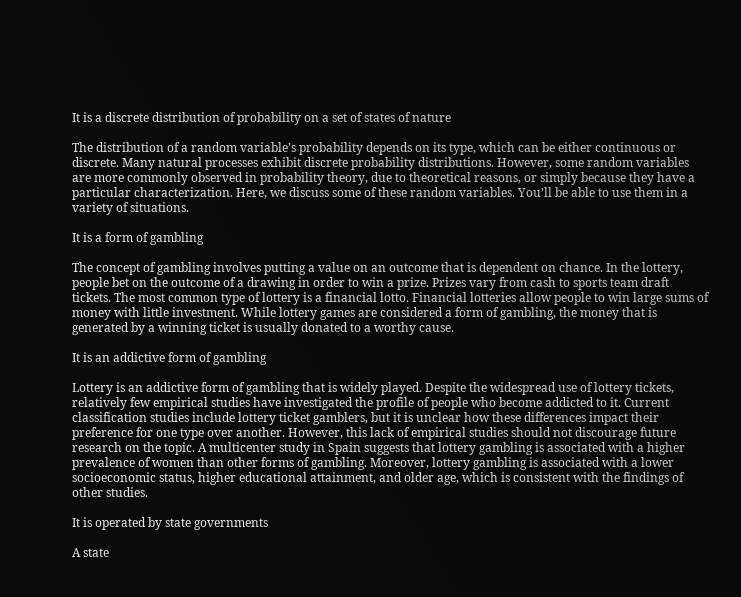It is a discrete distribution of probability on a set of states of nature

The distribution of a random variable’s probability depends on its type, which can be either continuous or discrete. Many natural processes exhibit discrete probability distributions. However, some random variables are more commonly observed in probability theory, due to theoretical reasons, or simply because they have a particular characterization. Here, we discuss some of these random variables. You’ll be able to use them in a variety of situations.

It is a form of gambling

The concept of gambling involves putting a value on an outcome that is dependent on chance. In the lottery, people bet on the outcome of a drawing in order to win a prize. Prizes vary from cash to sports team draft tickets. The most common type of lottery is a financial lotto. Financial lotteries allow people to win large sums of money with little investment. While lottery games are considered a form of gambling, the money that is generated by a winning ticket is usually donated to a worthy cause.

It is an addictive form of gambling

Lottery is an addictive form of gambling that is widely played. Despite the widespread use of lottery tickets, relatively few empirical studies have investigated the profile of people who become addicted to it. Current classification studies include lottery ticket gamblers, but it is unclear how these differences impact their preference for one type over another. However, this lack of empirical studies should not discourage future research on the topic. A multicenter study in Spain suggests that lottery gambling is associated with a higher prevalence of women than other forms of gambling. Moreover, lottery gambling is associated with a lower socioeconomic status, higher educational attainment, and older age, which is consistent with the findings of other studies.

It is operated by state governments

A state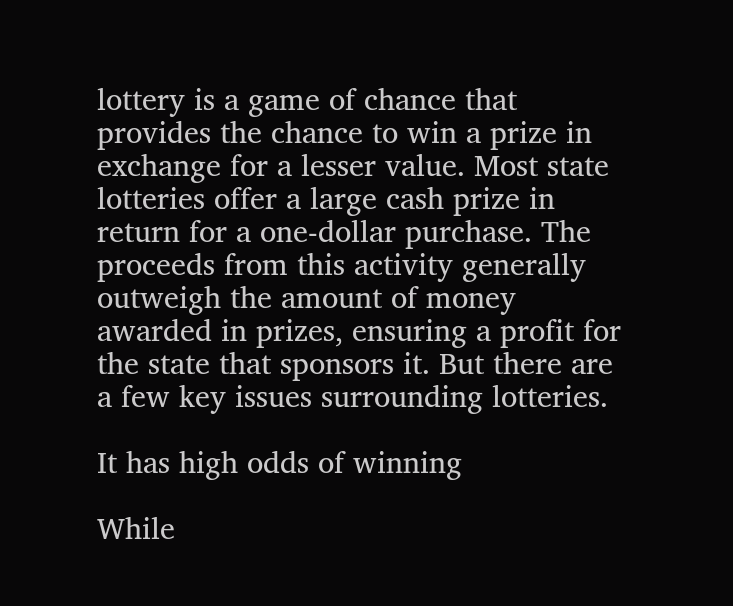lottery is a game of chance that provides the chance to win a prize in exchange for a lesser value. Most state lotteries offer a large cash prize in return for a one-dollar purchase. The proceeds from this activity generally outweigh the amount of money awarded in prizes, ensuring a profit for the state that sponsors it. But there are a few key issues surrounding lotteries.

It has high odds of winning

While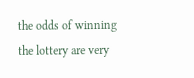the odds of winning the lottery are very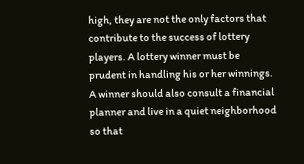high, they are not the only factors that contribute to the success of lottery players. A lottery winner must be prudent in handling his or her winnings. A winner should also consult a financial planner and live in a quiet neighborhood so that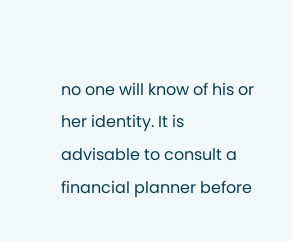no one will know of his or her identity. It is advisable to consult a financial planner before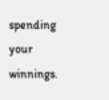spending your winnings.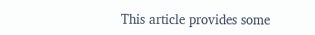This article provides some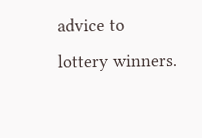advice to lottery winners.